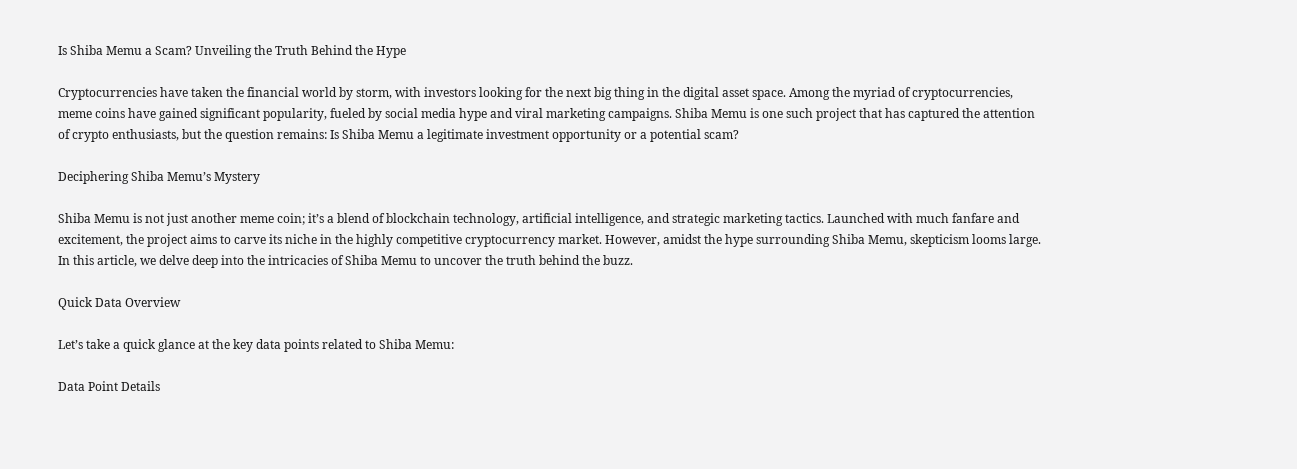Is Shiba Memu a Scam? Unveiling the Truth Behind the Hype

Cryptocurrencies have taken the financial world by storm, with investors looking for the next big thing in the digital asset space. Among the myriad of cryptocurrencies, meme coins have gained significant popularity, fueled by social media hype and viral marketing campaigns. Shiba Memu is one such project that has captured the attention of crypto enthusiasts, but the question remains: Is Shiba Memu a legitimate investment opportunity or a potential scam?

Deciphering Shiba Memu’s Mystery

Shiba Memu is not just another meme coin; it’s a blend of blockchain technology, artificial intelligence, and strategic marketing tactics. Launched with much fanfare and excitement, the project aims to carve its niche in the highly competitive cryptocurrency market. However, amidst the hype surrounding Shiba Memu, skepticism looms large. In this article, we delve deep into the intricacies of Shiba Memu to uncover the truth behind the buzz.

Quick Data Overview

Let’s take a quick glance at the key data points related to Shiba Memu:

Data Point Details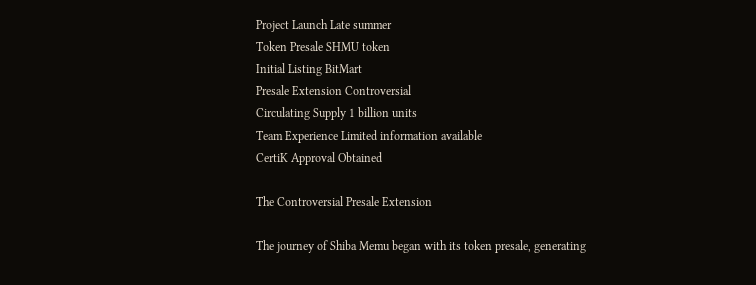Project Launch Late summer
Token Presale SHMU token
Initial Listing BitMart
Presale Extension Controversial
Circulating Supply 1 billion units
Team Experience Limited information available
CertiK Approval Obtained

The Controversial Presale Extension

The journey of Shiba Memu began with its token presale, generating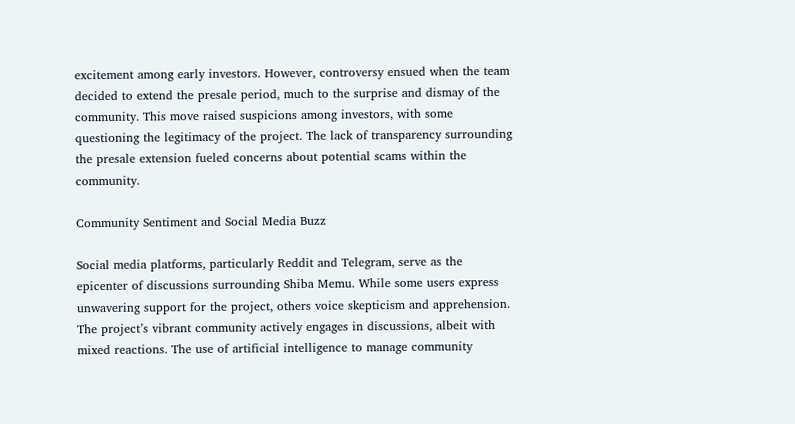excitement among early investors. However, controversy ensued when the team decided to extend the presale period, much to the surprise and dismay of the community. This move raised suspicions among investors, with some questioning the legitimacy of the project. The lack of transparency surrounding the presale extension fueled concerns about potential scams within the community.

Community Sentiment and Social Media Buzz

Social media platforms, particularly Reddit and Telegram, serve as the epicenter of discussions surrounding Shiba Memu. While some users express unwavering support for the project, others voice skepticism and apprehension. The project’s vibrant community actively engages in discussions, albeit with mixed reactions. The use of artificial intelligence to manage community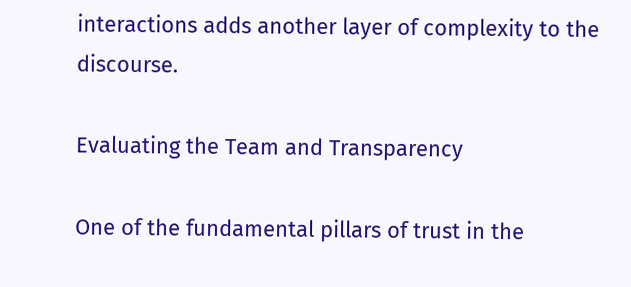interactions adds another layer of complexity to the discourse.

Evaluating the Team and Transparency

One of the fundamental pillars of trust in the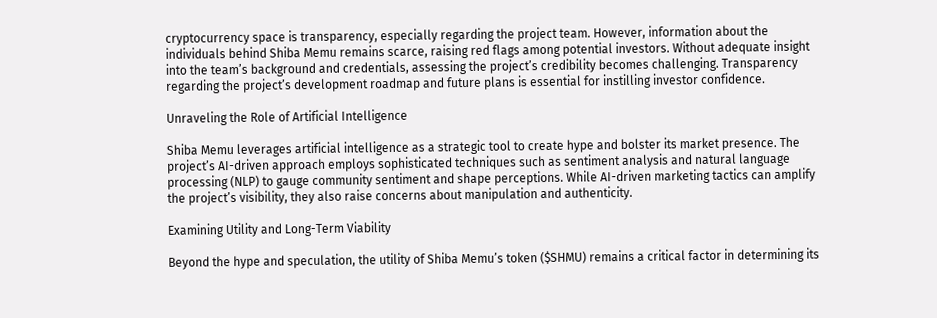cryptocurrency space is transparency, especially regarding the project team. However, information about the individuals behind Shiba Memu remains scarce, raising red flags among potential investors. Without adequate insight into the team’s background and credentials, assessing the project’s credibility becomes challenging. Transparency regarding the project’s development roadmap and future plans is essential for instilling investor confidence.

Unraveling the Role of Artificial Intelligence

Shiba Memu leverages artificial intelligence as a strategic tool to create hype and bolster its market presence. The project’s AI-driven approach employs sophisticated techniques such as sentiment analysis and natural language processing (NLP) to gauge community sentiment and shape perceptions. While AI-driven marketing tactics can amplify the project’s visibility, they also raise concerns about manipulation and authenticity.

Examining Utility and Long-Term Viability

Beyond the hype and speculation, the utility of Shiba Memu’s token ($SHMU) remains a critical factor in determining its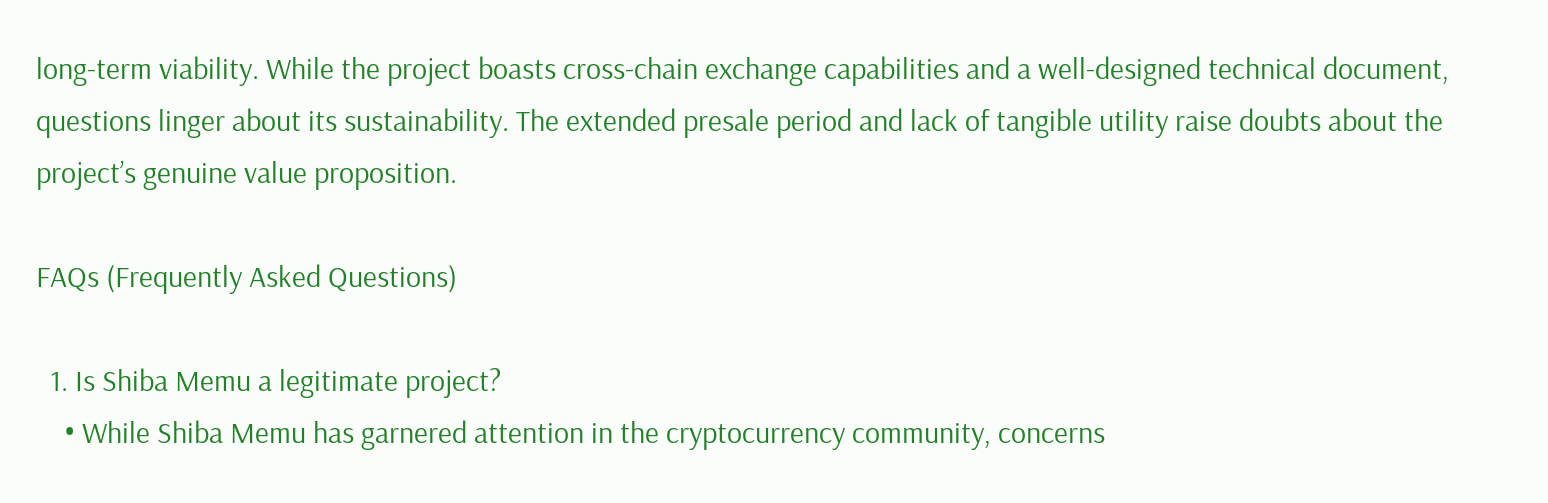long-term viability. While the project boasts cross-chain exchange capabilities and a well-designed technical document, questions linger about its sustainability. The extended presale period and lack of tangible utility raise doubts about the project’s genuine value proposition.

FAQs (Frequently Asked Questions)

  1. Is Shiba Memu a legitimate project?
    • While Shiba Memu has garnered attention in the cryptocurrency community, concerns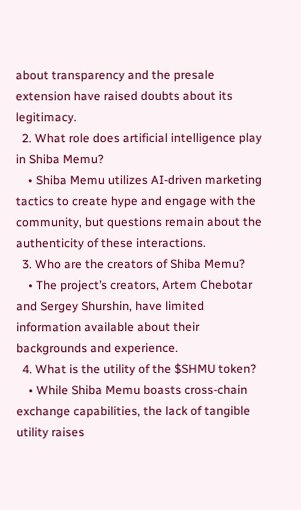about transparency and the presale extension have raised doubts about its legitimacy.
  2. What role does artificial intelligence play in Shiba Memu?
    • Shiba Memu utilizes AI-driven marketing tactics to create hype and engage with the community, but questions remain about the authenticity of these interactions.
  3. Who are the creators of Shiba Memu?
    • The project’s creators, Artem Chebotar and Sergey Shurshin, have limited information available about their backgrounds and experience.
  4. What is the utility of the $SHMU token?
    • While Shiba Memu boasts cross-chain exchange capabilities, the lack of tangible utility raises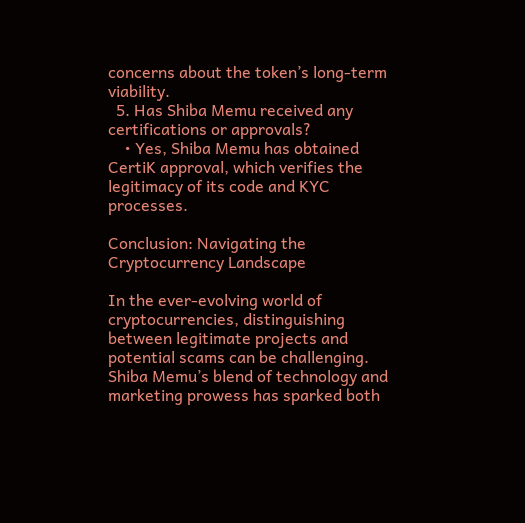concerns about the token’s long-term viability.
  5. Has Shiba Memu received any certifications or approvals?
    • Yes, Shiba Memu has obtained CertiK approval, which verifies the legitimacy of its code and KYC processes.

Conclusion: Navigating the Cryptocurrency Landscape

In the ever-evolving world of cryptocurrencies, distinguishing between legitimate projects and potential scams can be challenging. Shiba Memu’s blend of technology and marketing prowess has sparked both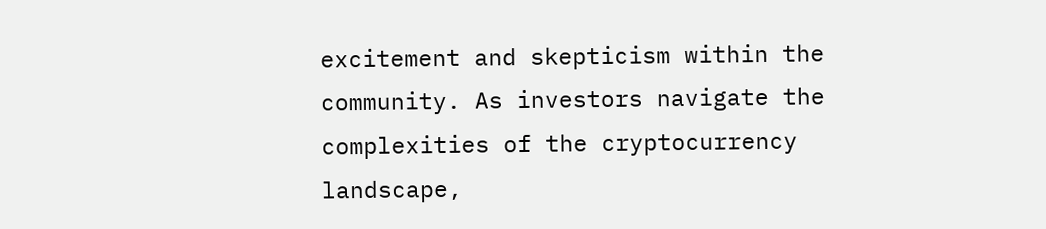excitement and skepticism within the community. As investors navigate the complexities of the cryptocurrency landscape,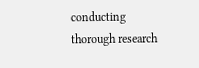conducting thorough research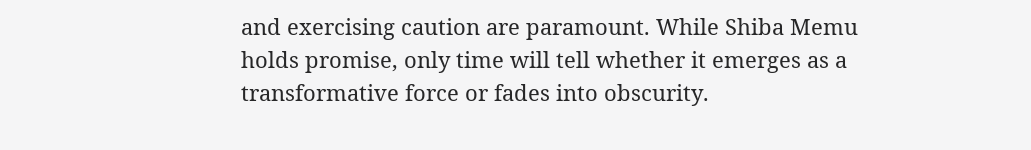and exercising caution are paramount. While Shiba Memu holds promise, only time will tell whether it emerges as a transformative force or fades into obscurity.